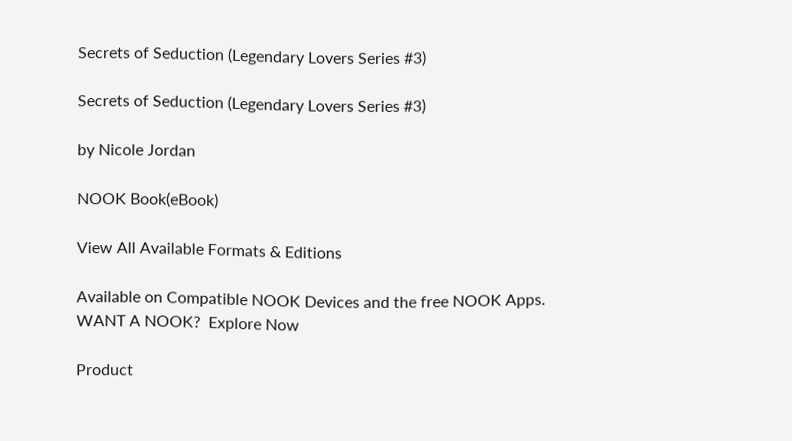Secrets of Seduction (Legendary Lovers Series #3)

Secrets of Seduction (Legendary Lovers Series #3)

by Nicole Jordan

NOOK Book(eBook)

View All Available Formats & Editions

Available on Compatible NOOK Devices and the free NOOK Apps.
WANT A NOOK?  Explore Now

Product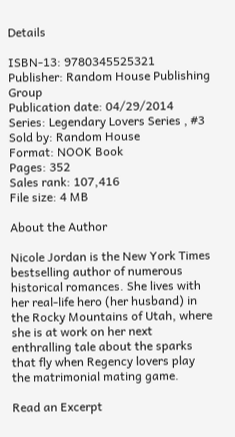Details

ISBN-13: 9780345525321
Publisher: Random House Publishing Group
Publication date: 04/29/2014
Series: Legendary Lovers Series , #3
Sold by: Random House
Format: NOOK Book
Pages: 352
Sales rank: 107,416
File size: 4 MB

About the Author

Nicole Jordan is the New York Times bestselling author of numerous historical romances. She lives with her real-life hero (her husband) in the Rocky Mountains of Utah, where she is at work on her next enthralling tale about the sparks that fly when Regency lovers play the matrimonial mating game.

Read an Excerpt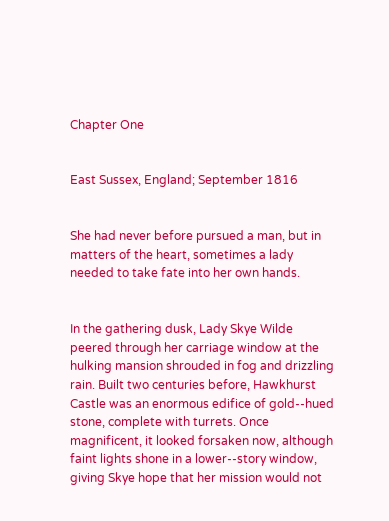Chapter One


East Sussex, England; September 1816


She had never before pursued a man, but in matters of the heart, sometimes a lady needed to take fate into her own hands.


In the gathering dusk, Lady Skye Wilde peered through her carriage window at the hulking mansion shrouded in fog and drizzling rain. Built two centuries before, Hawkhurst Castle was an enormous edifice of gold--hued stone, complete with turrets. Once magnificent, it looked forsaken now, although faint lights shone in a lower--story window, giving Skye hope that her mission would not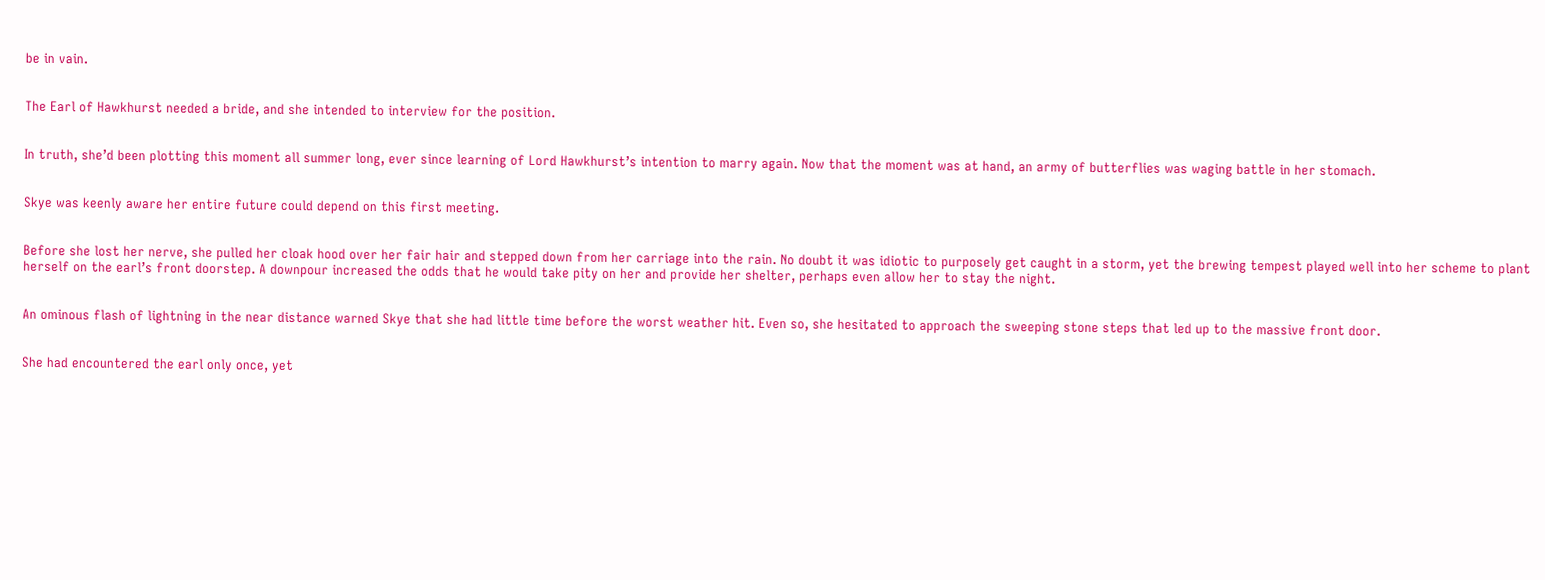be in vain.


The Earl of Hawkhurst needed a bride, and she intended to interview for the position.


In truth, she’d been plotting this moment all summer long, ever since learning of Lord Hawkhurst’s intention to marry again. Now that the moment was at hand, an army of butterflies was waging battle in her stomach.


Skye was keenly aware her entire future could depend on this first meeting.


Before she lost her nerve, she pulled her cloak hood over her fair hair and stepped down from her carriage into the rain. No doubt it was idiotic to purposely get caught in a storm, yet the brewing tempest played well into her scheme to plant herself on the earl’s front doorstep. A downpour increased the odds that he would take pity on her and provide her shelter, perhaps even allow her to stay the night.


An ominous flash of lightning in the near distance warned Skye that she had little time before the worst weather hit. Even so, she hesitated to approach the sweeping stone steps that led up to the massive front door.


She had encountered the earl only once, yet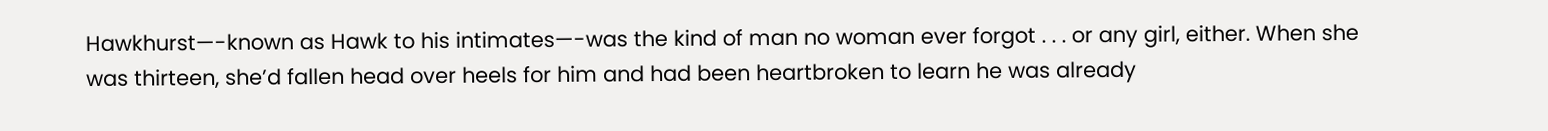Hawkhurst—-known as Hawk to his intimates—-was the kind of man no woman ever forgot . . . or any girl, either. When she was thirteen, she’d fallen head over heels for him and had been heartbroken to learn he was already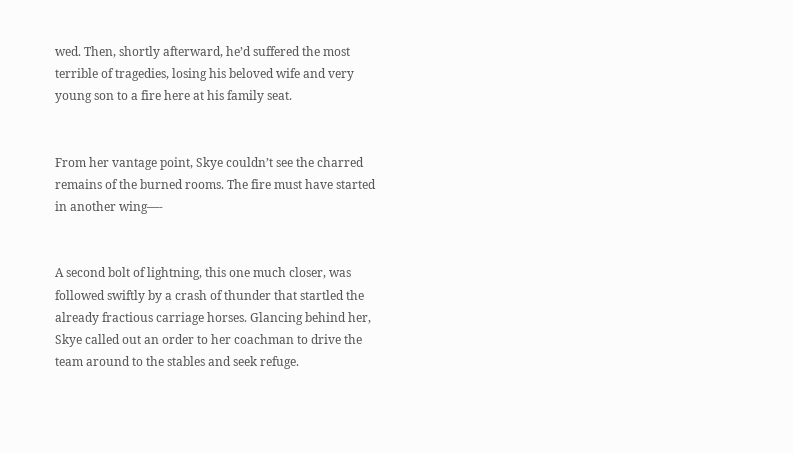wed. Then, shortly afterward, he’d suffered the most terrible of tragedies, losing his beloved wife and very young son to a fire here at his family seat.


From her vantage point, Skye couldn’t see the charred remains of the burned rooms. The fire must have started in another wing—-


A second bolt of lightning, this one much closer, was followed swiftly by a crash of thunder that startled the already fractious carriage horses. Glancing behind her, Skye called out an order to her coachman to drive the team around to the stables and seek refuge.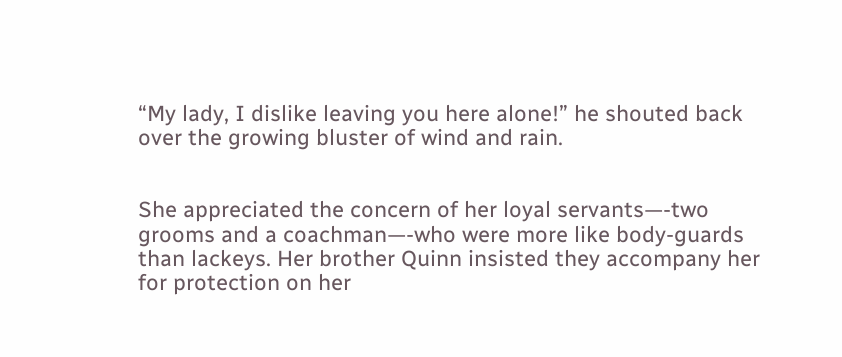“My lady, I dislike leaving you here alone!” he shouted back over the growing bluster of wind and rain.


She appreciated the concern of her loyal servants—-two grooms and a coachman—-who were more like body-guards than lackeys. Her brother Quinn insisted they accompany her for protection on her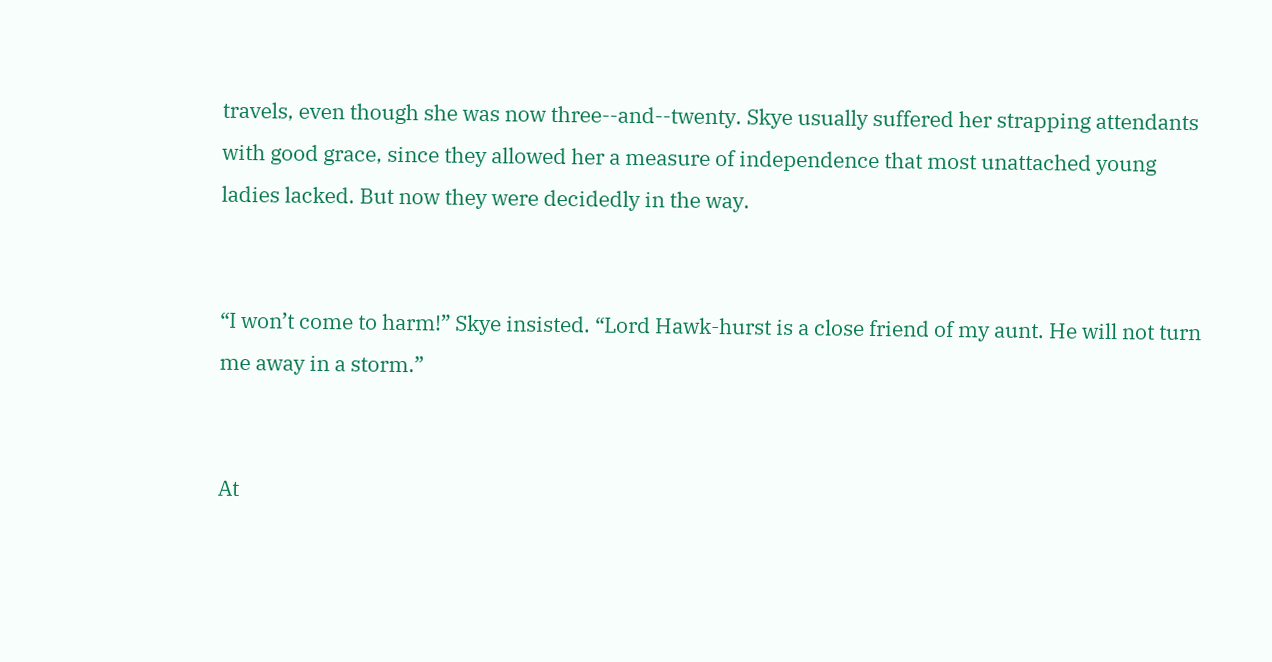travels, even though she was now three--and--twenty. Skye usually suffered her strapping attendants with good grace, since they allowed her a measure of independence that most unattached young ladies lacked. But now they were decidedly in the way.


“I won’t come to harm!” Skye insisted. “Lord Hawk-hurst is a close friend of my aunt. He will not turn me away in a storm.”


At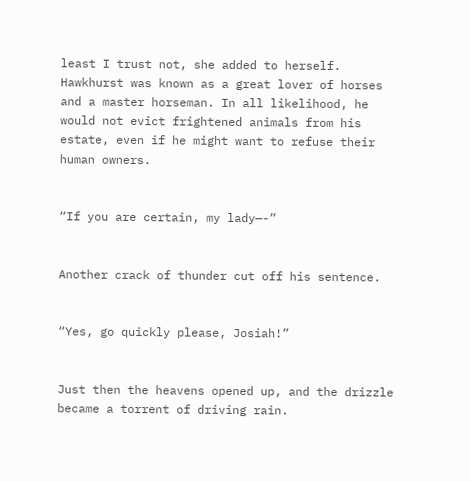least I trust not, she added to herself. Hawkhurst was known as a great lover of horses and a master horseman. In all likelihood, he would not evict frightened animals from his estate, even if he might want to refuse their human owners.


“If you are certain, my lady—-”


Another crack of thunder cut off his sentence.


“Yes, go quickly please, Josiah!”


Just then the heavens opened up, and the drizzle became a torrent of driving rain.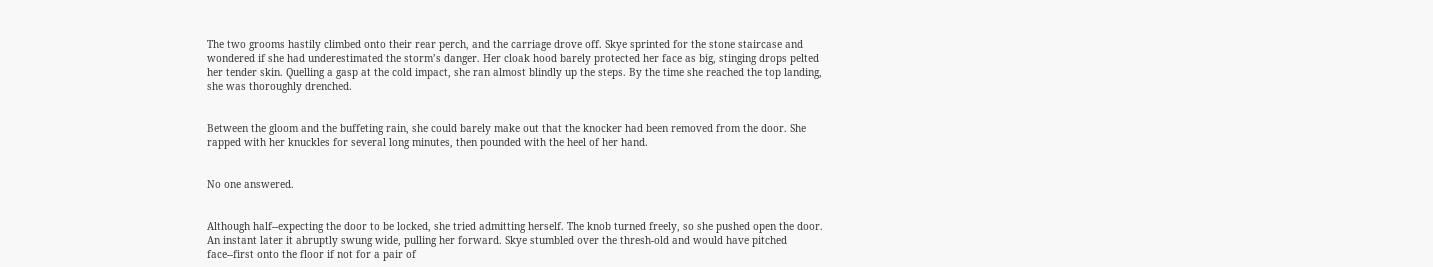The two grooms hastily climbed onto their rear perch, and the carriage drove off. Skye sprinted for the stone staircase and wondered if she had underestimated the storm’s danger. Her cloak hood barely protected her face as big, stinging drops pelted her tender skin. Quelling a gasp at the cold impact, she ran almost blindly up the steps. By the time she reached the top landing, she was thoroughly drenched.


Between the gloom and the buffeting rain, she could barely make out that the knocker had been removed from the door. She rapped with her knuckles for several long minutes, then pounded with the heel of her hand.


No one answered.


Although half--expecting the door to be locked, she tried admitting herself. The knob turned freely, so she pushed open the door. An instant later it abruptly swung wide, pulling her forward. Skye stumbled over the thresh-old and would have pitched face--first onto the floor if not for a pair of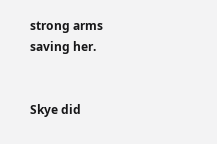strong arms saving her.


Skye did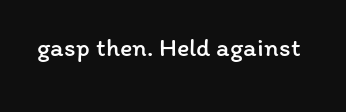gasp then. Held against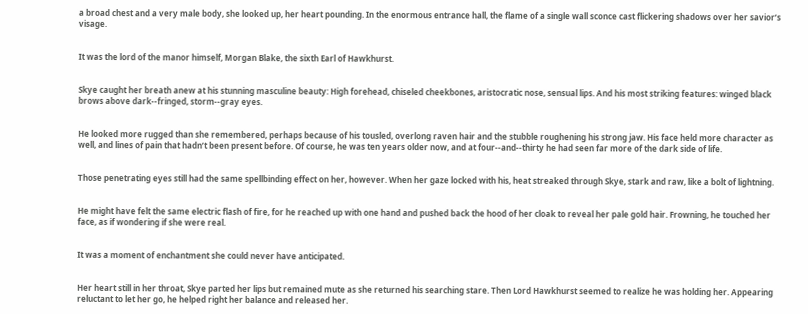a broad chest and a very male body, she looked up, her heart pounding. In the enormous entrance hall, the flame of a single wall sconce cast flickering shadows over her savior’s visage.


It was the lord of the manor himself, Morgan Blake, the sixth Earl of Hawkhurst.


Skye caught her breath anew at his stunning masculine beauty: High forehead, chiseled cheekbones, aristocratic nose, sensual lips. And his most striking features: winged black brows above dark--fringed, storm--gray eyes.


He looked more rugged than she remembered, perhaps because of his tousled, overlong raven hair and the stubble roughening his strong jaw. His face held more character as well, and lines of pain that hadn’t been present before. Of course, he was ten years older now, and at four--and--thirty he had seen far more of the dark side of life.


Those penetrating eyes still had the same spellbinding effect on her, however. When her gaze locked with his, heat streaked through Skye, stark and raw, like a bolt of lightning.


He might have felt the same electric flash of fire, for he reached up with one hand and pushed back the hood of her cloak to reveal her pale gold hair. Frowning, he touched her face, as if wondering if she were real.


It was a moment of enchantment she could never have anticipated.


Her heart still in her throat, Skye parted her lips but remained mute as she returned his searching stare. Then Lord Hawkhurst seemed to realize he was holding her. Appearing reluctant to let her go, he helped right her balance and released her.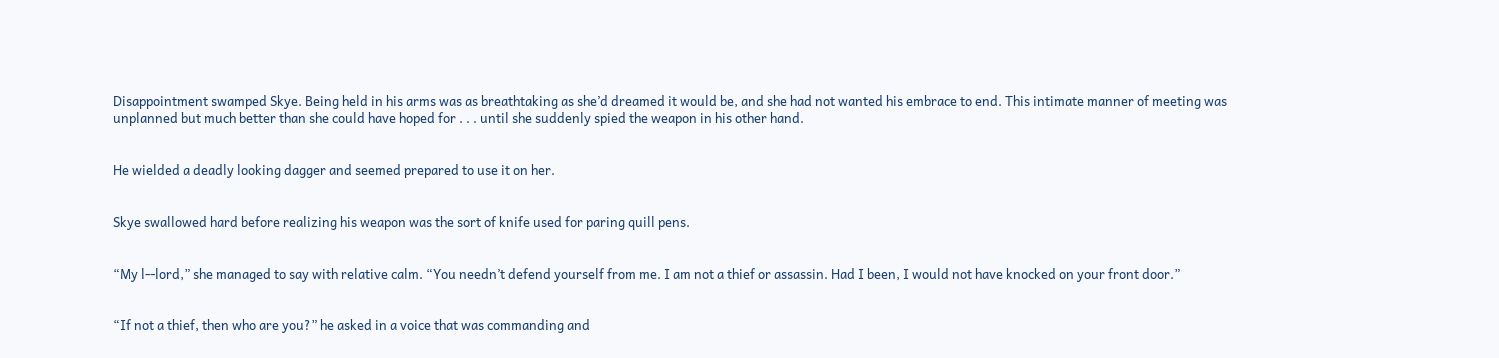Disappointment swamped Skye. Being held in his arms was as breathtaking as she’d dreamed it would be, and she had not wanted his embrace to end. This intimate manner of meeting was unplanned but much better than she could have hoped for . . . until she suddenly spied the weapon in his other hand.


He wielded a deadly looking dagger and seemed prepared to use it on her.


Skye swallowed hard before realizing his weapon was the sort of knife used for paring quill pens.


“My l--lord,” she managed to say with relative calm. “You needn’t defend yourself from me. I am not a thief or assassin. Had I been, I would not have knocked on your front door.”


“If not a thief, then who are you?” he asked in a voice that was commanding and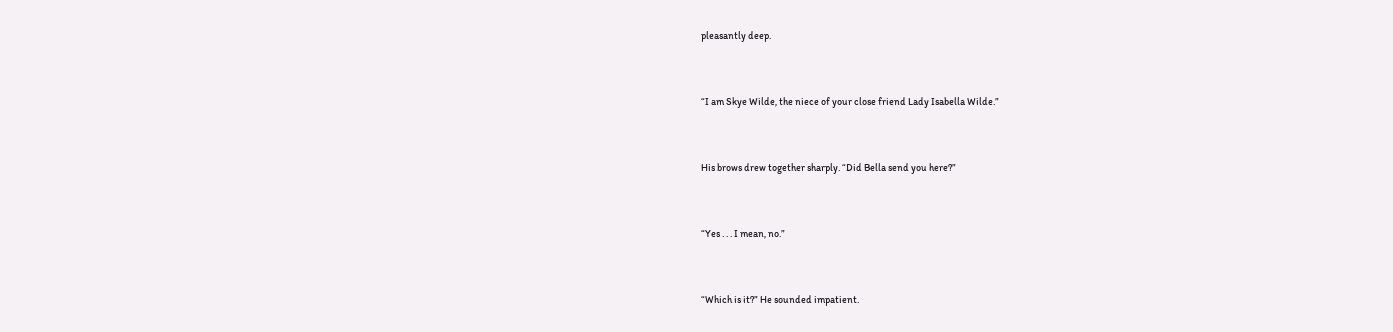pleasantly deep.


“I am Skye Wilde, the niece of your close friend Lady Isabella Wilde.”


His brows drew together sharply. “Did Bella send you here?”


“Yes . . . I mean, no.”


“Which is it?” He sounded impatient.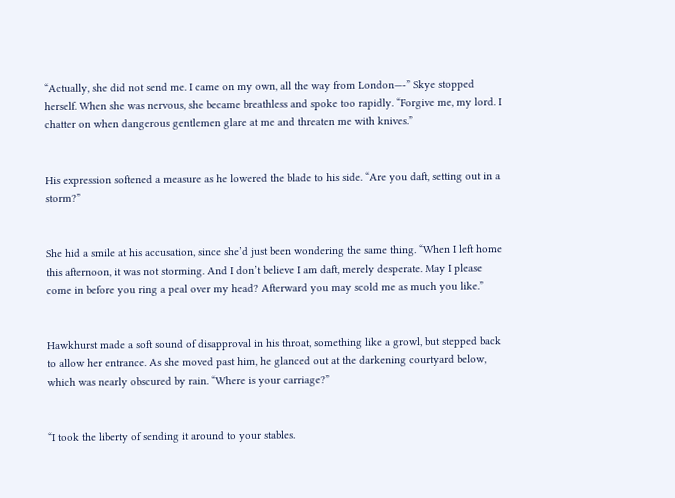“Actually, she did not send me. I came on my own, all the way from London—-” Skye stopped herself. When she was nervous, she became breathless and spoke too rapidly. “Forgive me, my lord. I chatter on when dangerous gentlemen glare at me and threaten me with knives.”


His expression softened a measure as he lowered the blade to his side. “Are you daft, setting out in a storm?”


She hid a smile at his accusation, since she’d just been wondering the same thing. “When I left home this afternoon, it was not storming. And I don’t believe I am daft, merely desperate. May I please come in before you ring a peal over my head? Afterward you may scold me as much you like.”


Hawkhurst made a soft sound of disapproval in his throat, something like a growl, but stepped back to allow her entrance. As she moved past him, he glanced out at the darkening courtyard below, which was nearly obscured by rain. “Where is your carriage?”


“I took the liberty of sending it around to your stables.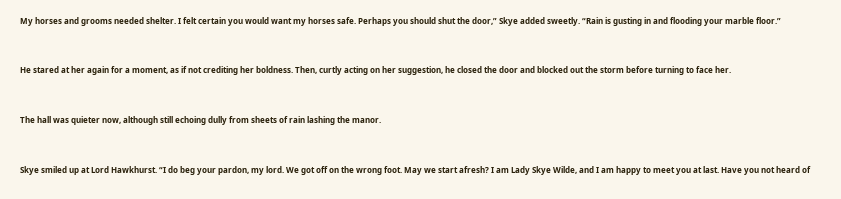My horses and grooms needed shelter. I felt certain you would want my horses safe. Perhaps you should shut the door,” Skye added sweetly. “Rain is gusting in and flooding your marble floor.”


He stared at her again for a moment, as if not crediting her boldness. Then, curtly acting on her suggestion, he closed the door and blocked out the storm before turning to face her.


The hall was quieter now, although still echoing dully from sheets of rain lashing the manor.


Skye smiled up at Lord Hawkhurst. “I do beg your pardon, my lord. We got off on the wrong foot. May we start afresh? I am Lady Skye Wilde, and I am happy to meet you at last. Have you not heard of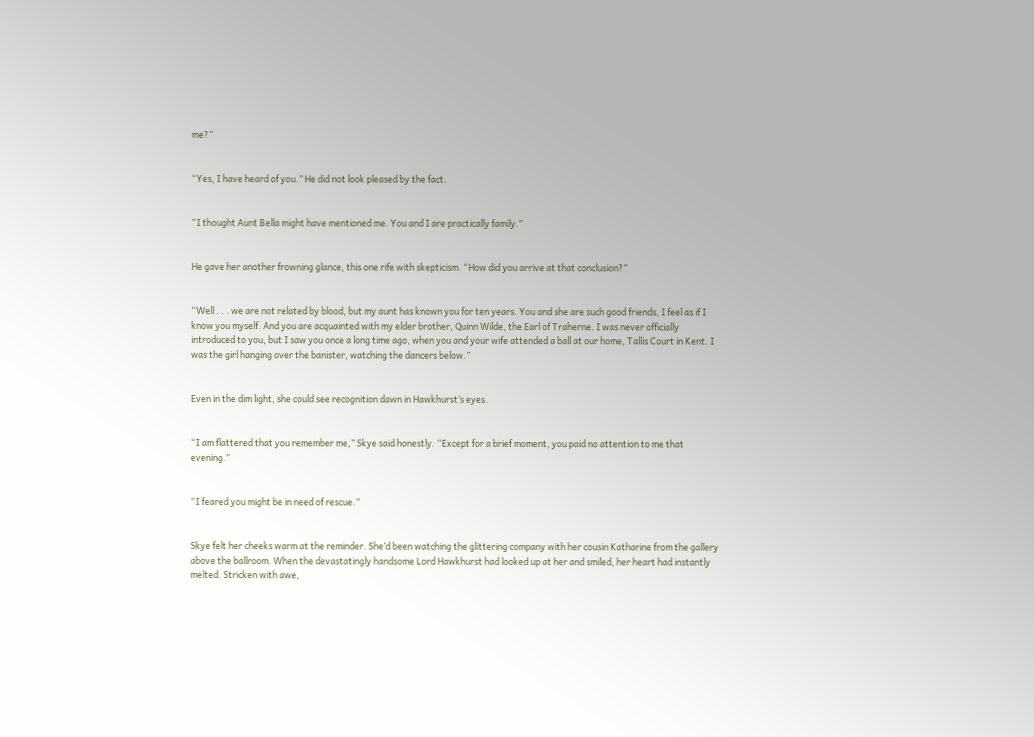me?”


“Yes, I have heard of you.” He did not look pleased by the fact.


“I thought Aunt Bella might have mentioned me. You and I are practically family.”


He gave her another frowning glance, this one rife with skepticism. “How did you arrive at that conclusion?”


“Well . . . we are not related by blood, but my aunt has known you for ten years. You and she are such good friends, I feel as if I know you myself. And you are acquainted with my elder brother, Quinn Wilde, the Earl of Traherne. I was never officially introduced to you, but I saw you once a long time ago, when you and your wife attended a ball at our home, Tallis Court in Kent. I was the girl hanging over the banister, watching the dancers below.”


Even in the dim light, she could see recognition dawn in Hawkhurst’s eyes.


“I am flattered that you remember me,” Skye said honestly. “Except for a brief moment, you paid no attention to me that evening.”


“I feared you might be in need of rescue.”


Skye felt her cheeks warm at the reminder. She’d been watching the glittering company with her cousin Katharine from the gallery above the ballroom. When the devastatingly handsome Lord Hawkhurst had looked up at her and smiled, her heart had instantly melted. Stricken with awe,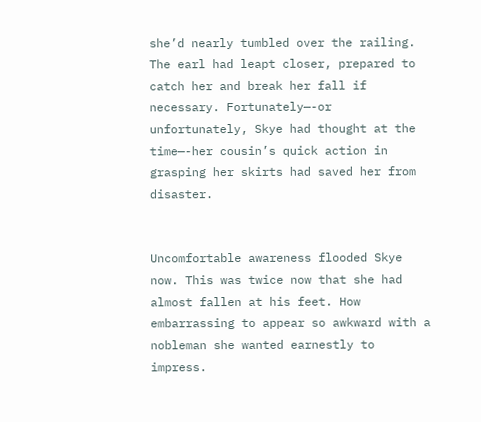she’d nearly tumbled over the railing. The earl had leapt closer, prepared to catch her and break her fall if necessary. Fortunately—-or unfortunately, Skye had thought at the time—-her cousin’s quick action in grasping her skirts had saved her from disaster.


Uncomfortable awareness flooded Skye now. This was twice now that she had almost fallen at his feet. How embarrassing to appear so awkward with a nobleman she wanted earnestly to impress.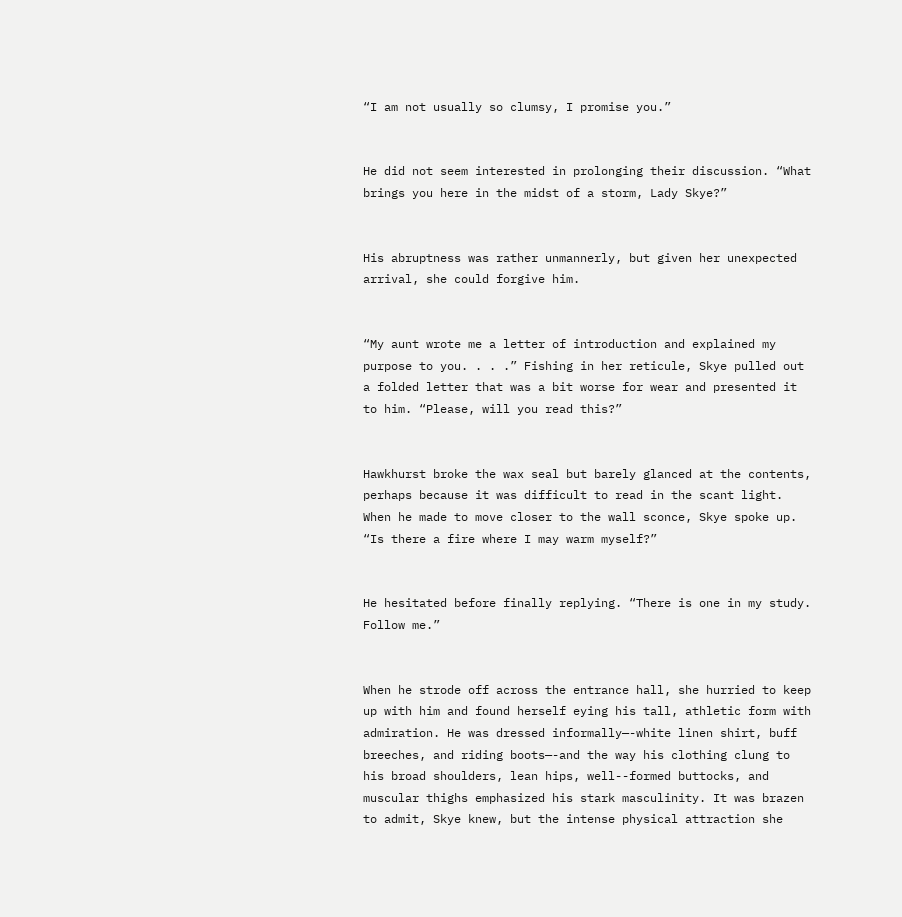“I am not usually so clumsy, I promise you.”


He did not seem interested in prolonging their discussion. “What brings you here in the midst of a storm, Lady Skye?”


His abruptness was rather unmannerly, but given her unexpected arrival, she could forgive him.


“My aunt wrote me a letter of introduction and explained my purpose to you. . . .” Fishing in her reticule, Skye pulled out a folded letter that was a bit worse for wear and presented it to him. “Please, will you read this?”


Hawkhurst broke the wax seal but barely glanced at the contents, perhaps because it was difficult to read in the scant light. When he made to move closer to the wall sconce, Skye spoke up. “Is there a fire where I may warm myself?”


He hesitated before finally replying. “There is one in my study. Follow me.”


When he strode off across the entrance hall, she hurried to keep up with him and found herself eying his tall, athletic form with admiration. He was dressed informally—-white linen shirt, buff breeches, and riding boots—-and the way his clothing clung to his broad shoulders, lean hips, well--formed buttocks, and muscular thighs emphasized his stark masculinity. It was brazen to admit, Skye knew, but the intense physical attraction she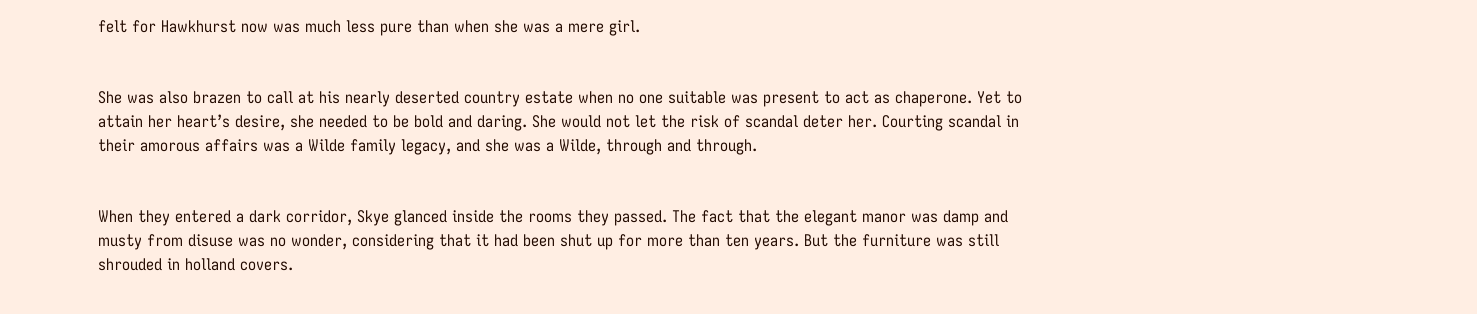felt for Hawkhurst now was much less pure than when she was a mere girl.


She was also brazen to call at his nearly deserted country estate when no one suitable was present to act as chaperone. Yet to attain her heart’s desire, she needed to be bold and daring. She would not let the risk of scandal deter her. Courting scandal in their amorous affairs was a Wilde family legacy, and she was a Wilde, through and through.


When they entered a dark corridor, Skye glanced inside the rooms they passed. The fact that the elegant manor was damp and musty from disuse was no wonder, considering that it had been shut up for more than ten years. But the furniture was still shrouded in holland covers.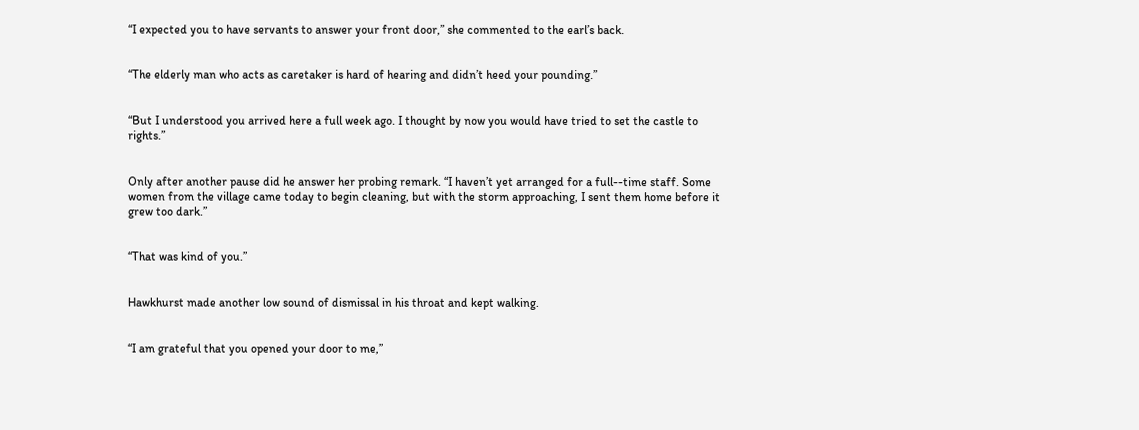“I expected you to have servants to answer your front door,” she commented to the earl’s back.


“The elderly man who acts as caretaker is hard of hearing and didn’t heed your pounding.”


“But I understood you arrived here a full week ago. I thought by now you would have tried to set the castle to rights.”


Only after another pause did he answer her probing remark. “I haven’t yet arranged for a full--time staff. Some women from the village came today to begin cleaning, but with the storm approaching, I sent them home before it grew too dark.”


“That was kind of you.”


Hawkhurst made another low sound of dismissal in his throat and kept walking.


“I am grateful that you opened your door to me,”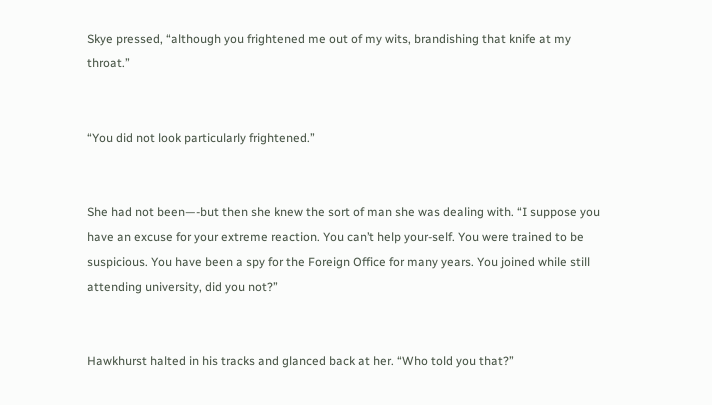Skye pressed, “although you frightened me out of my wits, brandishing that knife at my throat.”


“You did not look particularly frightened.”


She had not been—-but then she knew the sort of man she was dealing with. “I suppose you have an excuse for your extreme reaction. You can’t help your-self. You were trained to be suspicious. You have been a spy for the Foreign Office for many years. You joined while still attending university, did you not?”


Hawkhurst halted in his tracks and glanced back at her. “Who told you that?”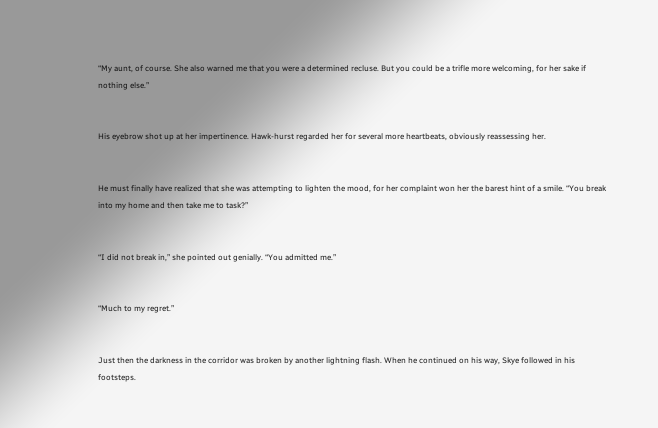“My aunt, of course. She also warned me that you were a determined recluse. But you could be a trifle more welcoming, for her sake if nothing else.”


His eyebrow shot up at her impertinence. Hawk-hurst regarded her for several more heartbeats, obviously reassessing her.


He must finally have realized that she was attempting to lighten the mood, for her complaint won her the barest hint of a smile. “You break into my home and then take me to task?”


“I did not break in,” she pointed out genially. “You admitted me.”


“Much to my regret.”


Just then the darkness in the corridor was broken by another lightning flash. When he continued on his way, Skye followed in his footsteps.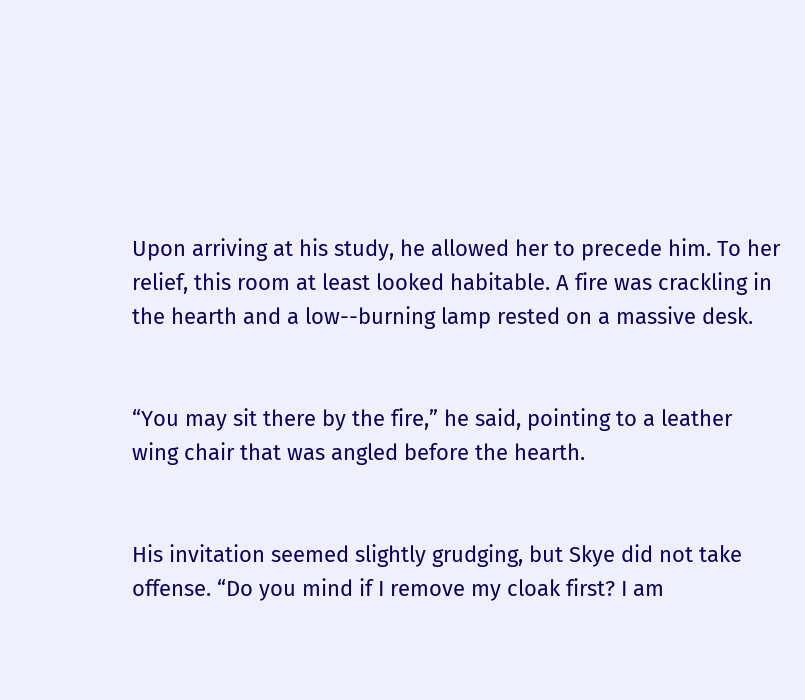Upon arriving at his study, he allowed her to precede him. To her relief, this room at least looked habitable. A fire was crackling in the hearth and a low--burning lamp rested on a massive desk.


“You may sit there by the fire,” he said, pointing to a leather wing chair that was angled before the hearth.


His invitation seemed slightly grudging, but Skye did not take offense. “Do you mind if I remove my cloak first? I am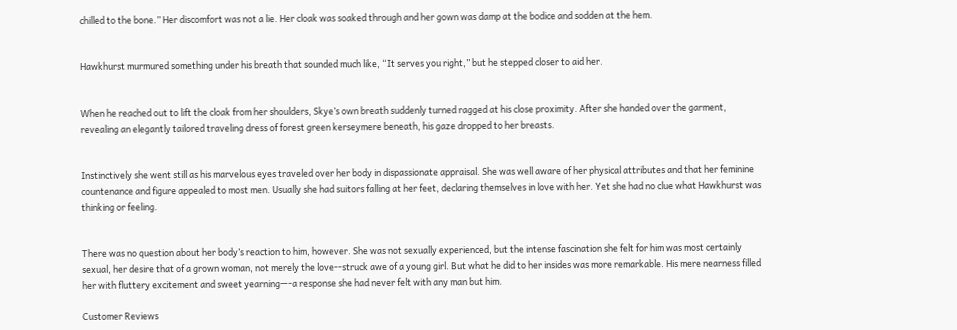chilled to the bone.” Her discomfort was not a lie. Her cloak was soaked through and her gown was damp at the bodice and sodden at the hem.


Hawkhurst murmured something under his breath that sounded much like, “It serves you right,” but he stepped closer to aid her.


When he reached out to lift the cloak from her shoulders, Skye’s own breath suddenly turned ragged at his close proximity. After she handed over the garment, revealing an elegantly tailored traveling dress of forest green kerseymere beneath, his gaze dropped to her breasts.


Instinctively she went still as his marvelous eyes traveled over her body in dispassionate appraisal. She was well aware of her physical attributes and that her feminine countenance and figure appealed to most men. Usually she had suitors falling at her feet, declaring themselves in love with her. Yet she had no clue what Hawkhurst was thinking or feeling.


There was no question about her body’s reaction to him, however. She was not sexually experienced, but the intense fascination she felt for him was most certainly sexual, her desire that of a grown woman, not merely the love--struck awe of a young girl. But what he did to her insides was more remarkable. His mere nearness filled her with fluttery excitement and sweet yearning—-a response she had never felt with any man but him.

Customer Reviews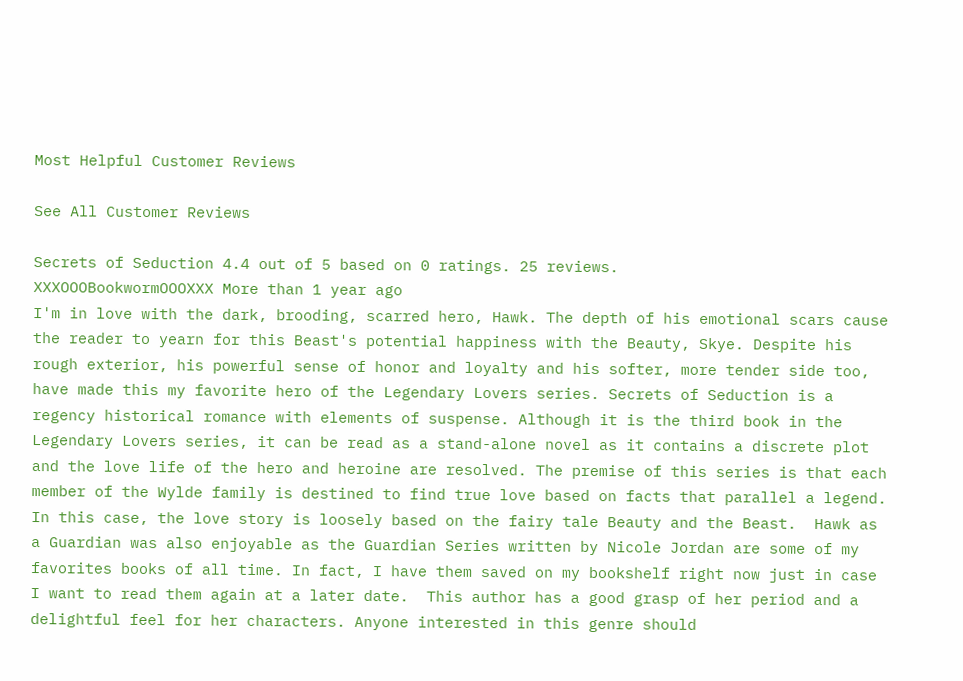Most Helpful Customer Reviews

See All Customer Reviews

Secrets of Seduction 4.4 out of 5 based on 0 ratings. 25 reviews.
XXXOOOBookwormOOOXXX More than 1 year ago
I'm in love with the dark, brooding, scarred hero, Hawk. The depth of his emotional scars cause the reader to yearn for this Beast's potential happiness with the Beauty, Skye. Despite his rough exterior, his powerful sense of honor and loyalty and his softer, more tender side too, have made this my favorite hero of the Legendary Lovers series. Secrets of Seduction is a regency historical romance with elements of suspense. Although it is the third book in the Legendary Lovers series, it can be read as a stand-alone novel as it contains a discrete plot and the love life of the hero and heroine are resolved. The premise of this series is that each member of the Wylde family is destined to find true love based on facts that parallel a legend. In this case, the love story is loosely based on the fairy tale Beauty and the Beast.  Hawk as a Guardian was also enjoyable as the Guardian Series written by Nicole Jordan are some of my favorites books of all time. In fact, I have them saved on my bookshelf right now just in case I want to read them again at a later date.  This author has a good grasp of her period and a delightful feel for her characters. Anyone interested in this genre should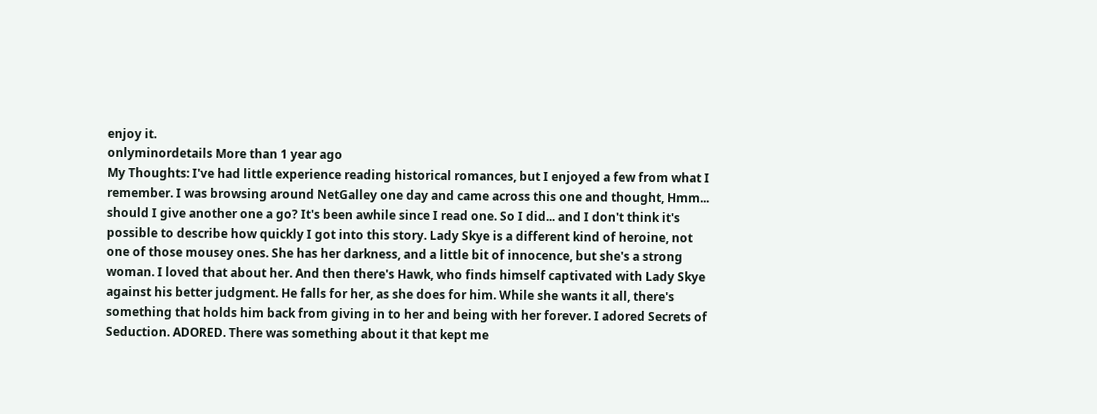enjoy it.
onlyminordetails More than 1 year ago
My Thoughts: I've had little experience reading historical romances, but I enjoyed a few from what I remember. I was browsing around NetGalley one day and came across this one and thought, Hmm... should I give another one a go? It's been awhile since I read one. So I did... and I don't think it's possible to describe how quickly I got into this story. Lady Skye is a different kind of heroine, not one of those mousey ones. She has her darkness, and a little bit of innocence, but she's a strong woman. I loved that about her. And then there's Hawk, who finds himself captivated with Lady Skye against his better judgment. He falls for her, as she does for him. While she wants it all, there's something that holds him back from giving in to her and being with her forever. I adored Secrets of Seduction. ADORED. There was something about it that kept me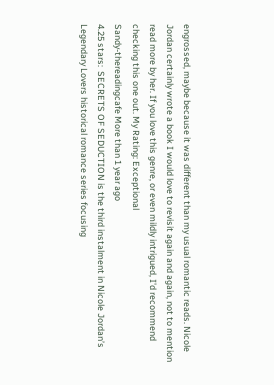engrossed, maybe because it was different than my usual romantic reads. Nicole Jordan certainly wrote a book I would love to revisit again and again, not to mention read more by her. If you love this genre, or even mildly intrigued, I'd recommend checking this one out. My Rating: Exceptional
Sandy-thereadingcafe More than 1 year ago
4.25 stars:  SECRETS OF SEDUCTION is the third instalment in Nicole Jordan’s Legendary Lovers historical romance series focusing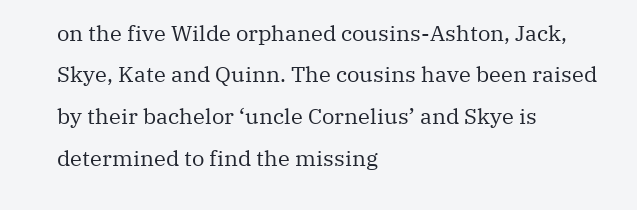on the five Wilde orphaned cousins-Ashton, Jack, Skye, Kate and Quinn. The cousins have been raised by their bachelor ‘uncle Cornelius’ and Skye is determined to find the missing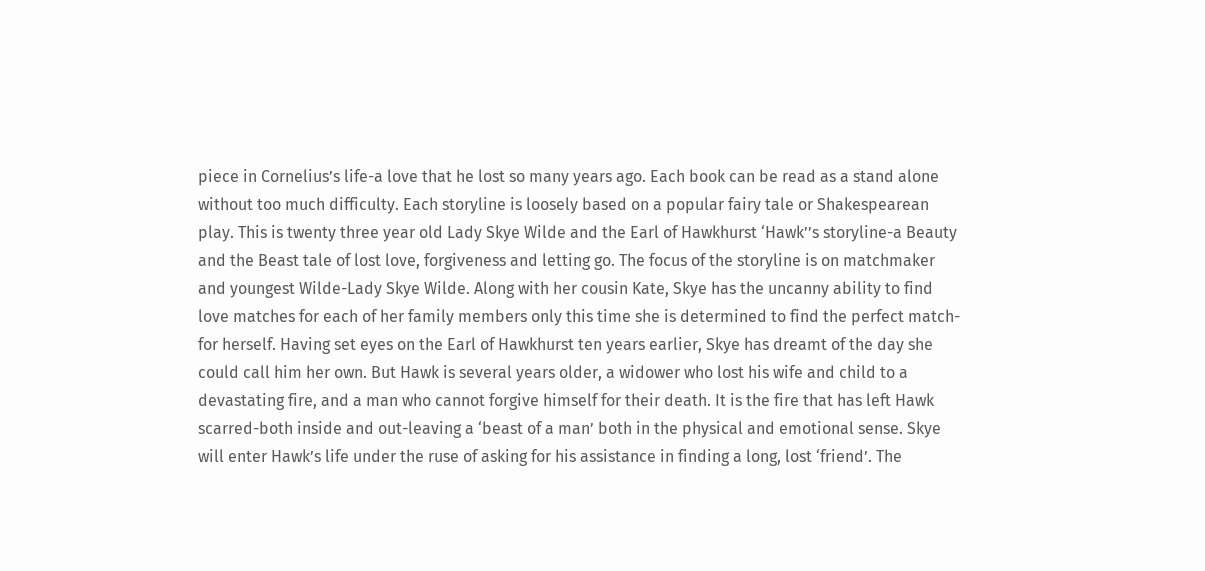piece in Cornelius’s life-a love that he lost so many years ago. Each book can be read as a stand alone without too much difficulty. Each storyline is loosely based on a popular fairy tale or Shakespearean play. This is twenty three year old Lady Skye Wilde and the Earl of Hawkhurst ‘Hawk’’s storyline-a Beauty and the Beast tale of lost love, forgiveness and letting go. The focus of the storyline is on matchmaker and youngest Wilde-Lady Skye Wilde. Along with her cousin Kate, Skye has the uncanny ability to find love matches for each of her family members only this time she is determined to find the perfect match-for herself. Having set eyes on the Earl of Hawkhurst ten years earlier, Skye has dreamt of the day she could call him her own. But Hawk is several years older, a widower who lost his wife and child to a devastating fire, and a man who cannot forgive himself for their death. It is the fire that has left Hawk scarred-both inside and out-leaving a ‘beast of a man’ both in the physical and emotional sense. Skye will enter Hawk’s life under the ruse of asking for his assistance in finding a long, lost ‘friend’. The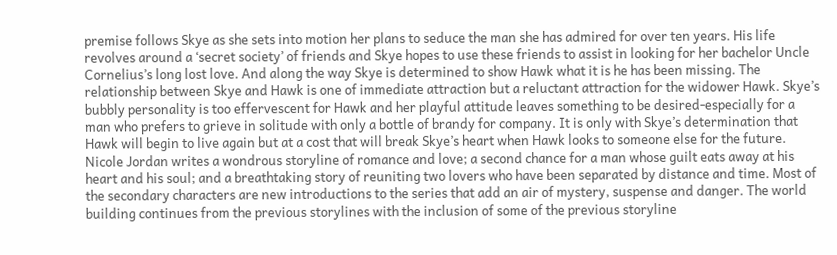premise follows Skye as she sets into motion her plans to seduce the man she has admired for over ten years. His life revolves around a ‘secret society’ of friends and Skye hopes to use these friends to assist in looking for her bachelor Uncle Cornelius’s long lost love. And along the way Skye is determined to show Hawk what it is he has been missing. The relationship between Skye and Hawk is one of immediate attraction but a reluctant attraction for the widower Hawk. Skye’s bubbly personality is too effervescent for Hawk and her playful attitude leaves something to be desired-especially for a man who prefers to grieve in solitude with only a bottle of brandy for company. It is only with Skye’s determination that Hawk will begin to live again but at a cost that will break Skye’s heart when Hawk looks to someone else for the future. Nicole Jordan writes a wondrous storyline of romance and love; a second chance for a man whose guilt eats away at his heart and his soul; and a breathtaking story of reuniting two lovers who have been separated by distance and time. Most of the secondary characters are new introductions to the series that add an air of mystery, suspense and danger. The world building continues from the previous storylines with the inclusion of some of the previous storyline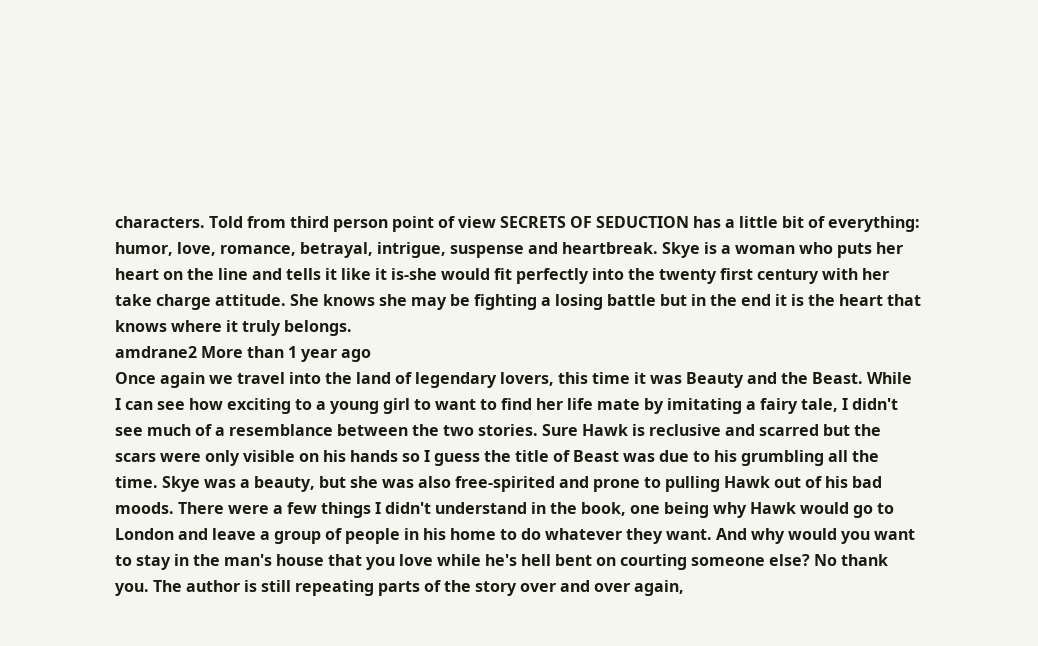characters. Told from third person point of view SECRETS OF SEDUCTION has a little bit of everything: humor, love, romance, betrayal, intrigue, suspense and heartbreak. Skye is a woman who puts her heart on the line and tells it like it is-she would fit perfectly into the twenty first century with her take charge attitude. She knows she may be fighting a losing battle but in the end it is the heart that knows where it truly belongs.
amdrane2 More than 1 year ago
Once again we travel into the land of legendary lovers, this time it was Beauty and the Beast. While I can see how exciting to a young girl to want to find her life mate by imitating a fairy tale, I didn't see much of a resemblance between the two stories. Sure Hawk is reclusive and scarred but the scars were only visible on his hands so I guess the title of Beast was due to his grumbling all the time. Skye was a beauty, but she was also free-spirited and prone to pulling Hawk out of his bad moods. There were a few things I didn't understand in the book, one being why Hawk would go to London and leave a group of people in his home to do whatever they want. And why would you want to stay in the man's house that you love while he's hell bent on courting someone else? No thank you. The author is still repeating parts of the story over and over again,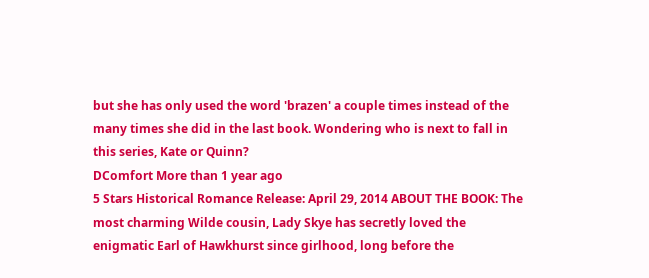but she has only used the word 'brazen' a couple times instead of the many times she did in the last book. Wondering who is next to fall in this series, Kate or Quinn?
DComfort More than 1 year ago
5 Stars Historical Romance Release: April 29, 2014 ABOUT THE BOOK: The most charming Wilde cousin, Lady Skye has secretly loved the enigmatic Earl of Hawkhurst since girlhood, long before the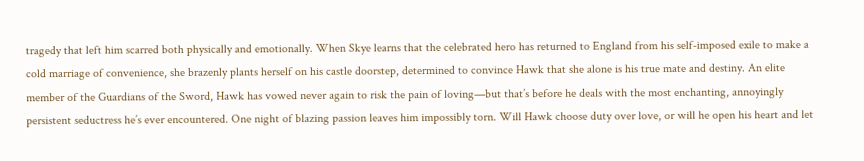tragedy that left him scarred both physically and emotionally. When Skye learns that the celebrated hero has returned to England from his self-imposed exile to make a cold marriage of convenience, she brazenly plants herself on his castle doorstep, determined to convince Hawk that she alone is his true mate and destiny. An elite member of the Guardians of the Sword, Hawk has vowed never again to risk the pain of loving—but that’s before he deals with the most enchanting, annoyingly persistent seductress he’s ever encountered. One night of blazing passion leaves him impossibly torn. Will Hawk choose duty over love, or will he open his heart and let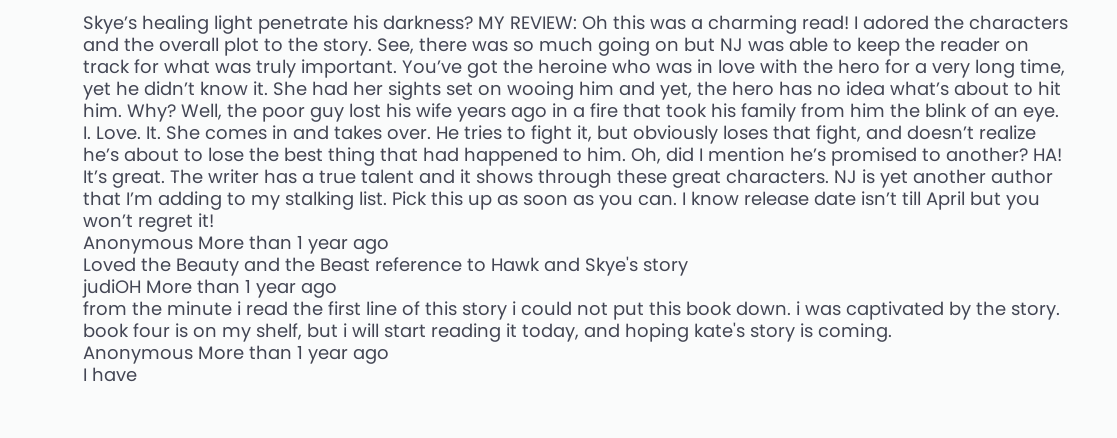Skye’s healing light penetrate his darkness? MY REVIEW: Oh this was a charming read! I adored the characters and the overall plot to the story. See, there was so much going on but NJ was able to keep the reader on track for what was truly important. You’ve got the heroine who was in love with the hero for a very long time, yet he didn’t know it. She had her sights set on wooing him and yet, the hero has no idea what’s about to hit him. Why? Well, the poor guy lost his wife years ago in a fire that took his family from him the blink of an eye. I. Love. It. She comes in and takes over. He tries to fight it, but obviously loses that fight, and doesn’t realize he’s about to lose the best thing that had happened to him. Oh, did I mention he’s promised to another? HA! It’s great. The writer has a true talent and it shows through these great characters. NJ is yet another author that I’m adding to my stalking list. Pick this up as soon as you can. I know release date isn’t till April but you won’t regret it!
Anonymous More than 1 year ago
Loved the Beauty and the Beast reference to Hawk and Skye's story
judiOH More than 1 year ago
from the minute i read the first line of this story i could not put this book down. i was captivated by the story. book four is on my shelf, but i will start reading it today, and hoping kate's story is coming.
Anonymous More than 1 year ago
I have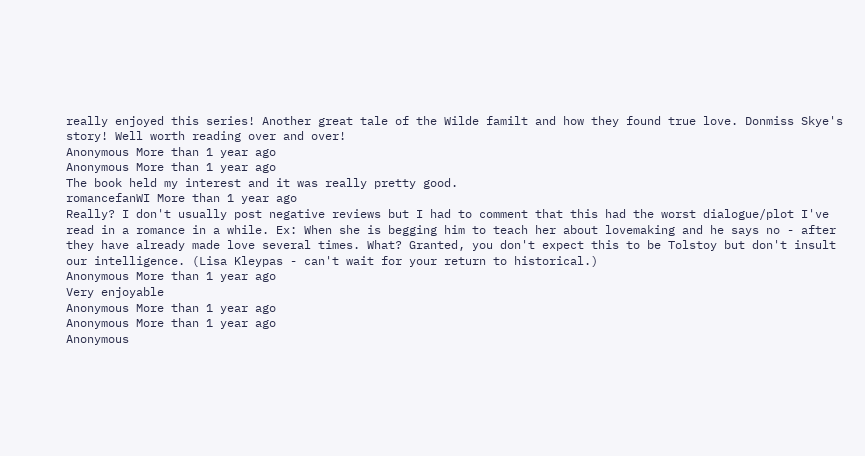really enjoyed this series! Another great tale of the Wilde familt and how they found true love. Donmiss Skye's story! Well worth reading over and over!
Anonymous More than 1 year ago
Anonymous More than 1 year ago
The book held my interest and it was really pretty good.
romancefanWI More than 1 year ago
Really? I don't usually post negative reviews but I had to comment that this had the worst dialogue/plot I've read in a romance in a while. Ex: When she is begging him to teach her about lovemaking and he says no - after they have already made love several times. What? Granted, you don't expect this to be Tolstoy but don't insult our intelligence. (Lisa Kleypas - can't wait for your return to historical.)
Anonymous More than 1 year ago
Very enjoyable
Anonymous More than 1 year ago
Anonymous More than 1 year ago
Anonymous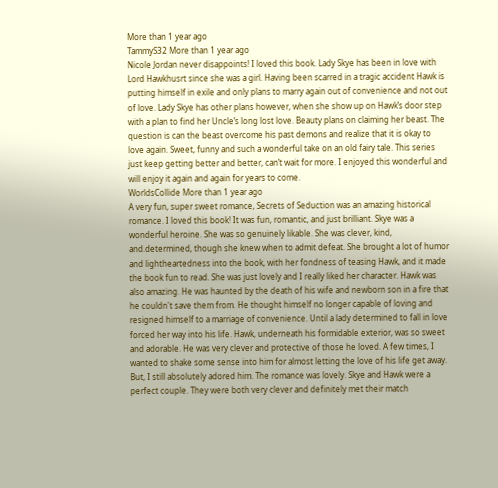More than 1 year ago
TammyS32 More than 1 year ago
Nicole Jordan never disappoints! I loved this book. Lady Skye has been in love with Lord Hawkhusrt since she was a girl. Having been scarred in a tragic accident Hawk is putting himself in exile and only plans to marry again out of convenience and not out of love. Lady Skye has other plans however, when she show up on Hawk’s door step with a plan to find her Uncle’s long lost love. Beauty plans on claiming her beast. The question is can the beast overcome his past demons and realize that it is okay to love again. Sweet, funny and such a wonderful take on an old fairy tale. This series just keep getting better and better, can’t wait for more. I enjoyed this wonderful and will enjoy it again and again for years to come.
WorldsCollide More than 1 year ago
A very fun, super sweet romance, Secrets of Seduction was an amazing historical romance. I loved this book! It was fun, romantic, and just brilliant. Skye was a wonderful heroine. She was so genuinely likable. She was clever, kind, and.determined, though she knew when to admit defeat. She brought a lot of humor and lightheartedness into the book, with her fondness of teasing Hawk, and it made the book fun to read. She was just lovely and I really liked her character. Hawk was also amazing. He was haunted by the death of his wife and newborn son in a fire that he couldn't save them from. He thought himself no longer capable of loving and resigned himself to a marriage of convenience. Until a lady determined to fall in love forced her way into his life. Hawk, underneath his formidable exterior, was so sweet and adorable. He was very clever and protective of those he loved. A few times, I wanted to shake some sense into him for almost letting the love of his life get away. But, I still absolutely adored him. The romance was lovely. Skye and Hawk were a perfect couple. They were both very clever and definitely met their match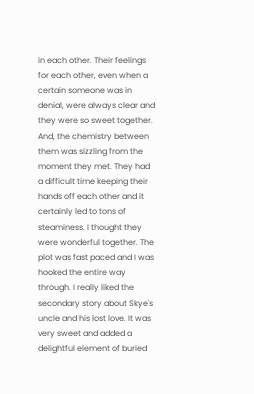in each other. Their feelings for each other, even when a certain someone was in denial, were always clear and they were so sweet together. And, the chemistry between them was sizzling from the moment they met. They had a difficult time keeping their hands off each other and it certainly led to tons of steaminess. I thought they were wonderful together. The plot was fast paced and I was hooked the entire way through. I really liked the secondary story about Skye's uncle and his lost love. It was very sweet and added a delightful element of buried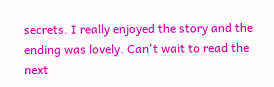secrets. I really enjoyed the story and the ending was lovely. Can't wait to read the next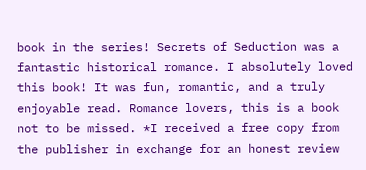book in the series! Secrets of Seduction was a fantastic historical romance. I absolutely loved this book! It was fun, romantic, and a truly enjoyable read. Romance lovers, this is a book not to be missed. *I received a free copy from the publisher in exchange for an honest review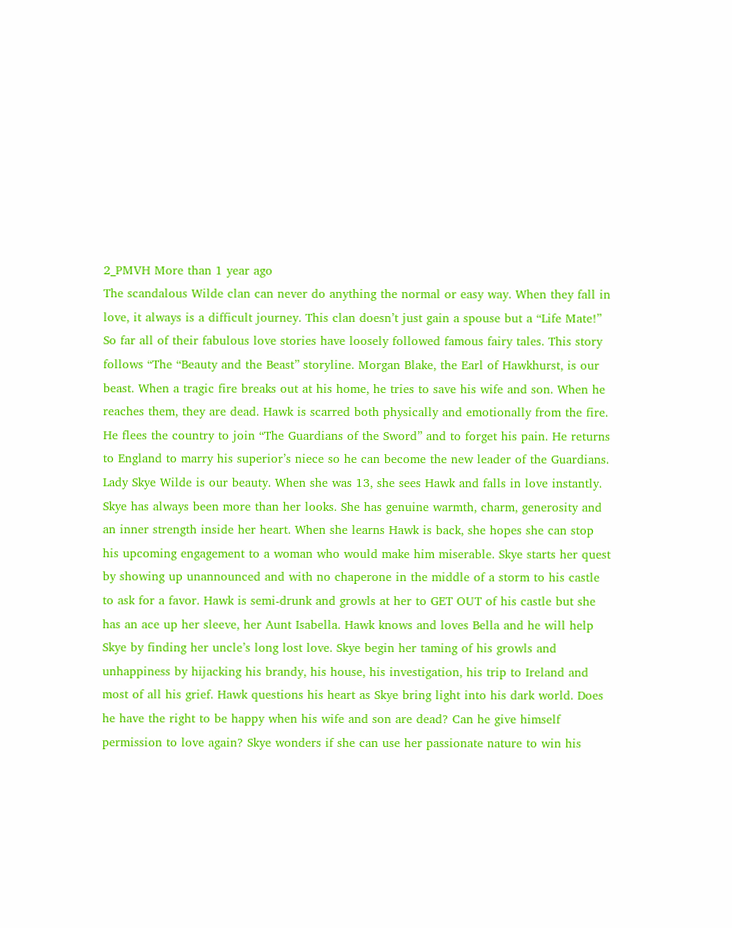2_PMVH More than 1 year ago
The scandalous Wilde clan can never do anything the normal or easy way. When they fall in love, it always is a difficult journey. This clan doesn’t just gain a spouse but a “Life Mate!” So far all of their fabulous love stories have loosely followed famous fairy tales. This story follows “The “Beauty and the Beast” storyline. Morgan Blake, the Earl of Hawkhurst, is our beast. When a tragic fire breaks out at his home, he tries to save his wife and son. When he reaches them, they are dead. Hawk is scarred both physically and emotionally from the fire. He flees the country to join “The Guardians of the Sword” and to forget his pain. He returns to England to marry his superior’s niece so he can become the new leader of the Guardians. Lady Skye Wilde is our beauty. When she was 13, she sees Hawk and falls in love instantly. Skye has always been more than her looks. She has genuine warmth, charm, generosity and an inner strength inside her heart. When she learns Hawk is back, she hopes she can stop his upcoming engagement to a woman who would make him miserable. Skye starts her quest by showing up unannounced and with no chaperone in the middle of a storm to his castle to ask for a favor. Hawk is semi-drunk and growls at her to GET OUT of his castle but she has an ace up her sleeve, her Aunt Isabella. Hawk knows and loves Bella and he will help Skye by finding her uncle’s long lost love. Skye begin her taming of his growls and unhappiness by hijacking his brandy, his house, his investigation, his trip to Ireland and most of all his grief. Hawk questions his heart as Skye bring light into his dark world. Does he have the right to be happy when his wife and son are dead? Can he give himself permission to love again? Skye wonders if she can use her passionate nature to win his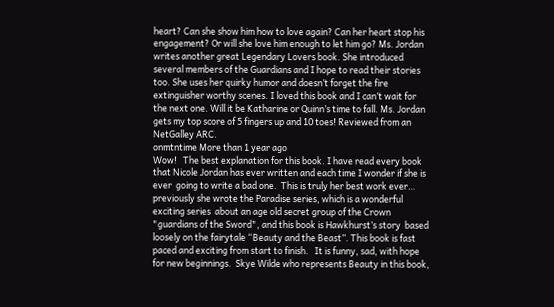heart? Can she show him how to love again? Can her heart stop his engagement? Or will she love him enough to let him go? Ms. Jordan writes another great Legendary Lovers book. She introduced several members of the Guardians and I hope to read their stories too. She uses her quirky humor and doesn’t forget the fire extinguisher worthy scenes. I loved this book and I can’t wait for the next one. Will it be Katharine or Quinn’s time to fall. Ms. Jordan gets my top score of 5 fingers up and 10 toes! Reviewed from an NetGalley ARC.
onmtntime More than 1 year ago
Wow!   The best explanation for this book. I have read every book that Nicole Jordan has ever written and each time I wonder if she is ever  going to write a bad one.  This is truly her best work ever… previously she wrote the Paradise series, which is a wonderful exciting series  about an age old secret group of the Crown "guardians of the Sword", and this book is Hawkhurst’s story  based loosely on the fairytale “Beauty and the Beast”. This book is fast paced and exciting from start to finish.   It is funny, sad, with hope for new beginnings.  Skye Wilde who represents Beauty in this book,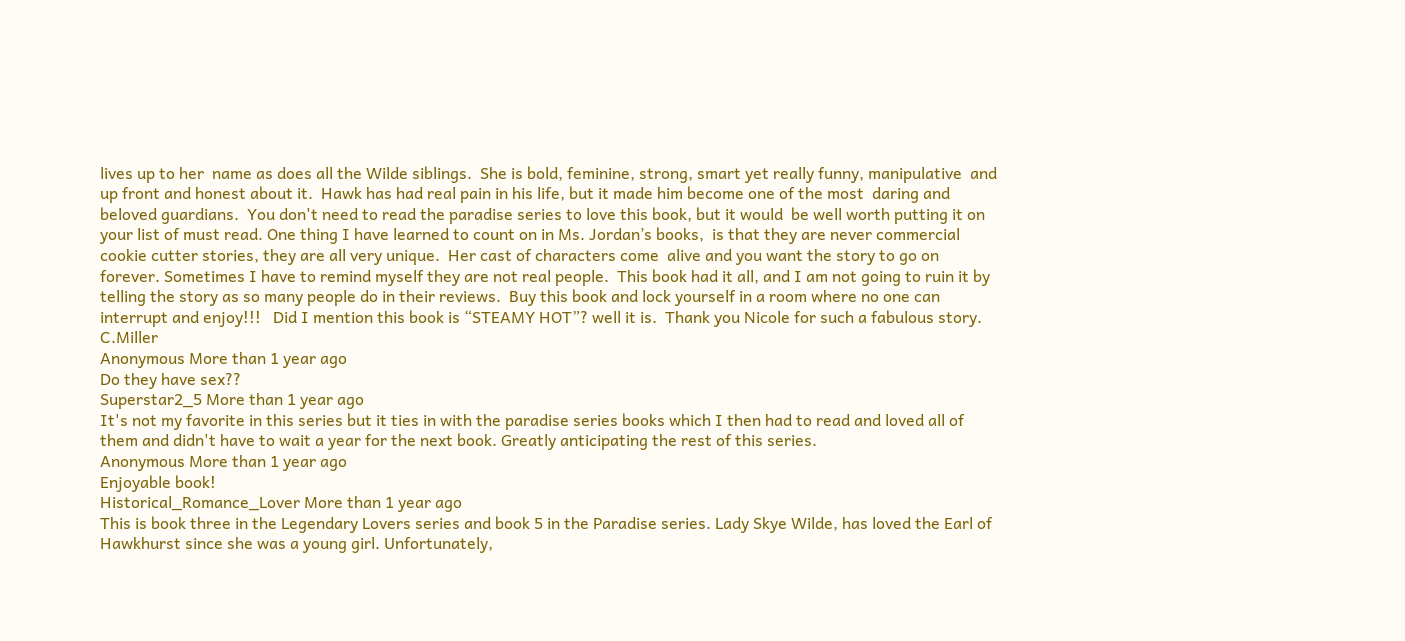lives up to her  name as does all the Wilde siblings.  She is bold, feminine, strong, smart yet really funny, manipulative  and up front and honest about it.  Hawk has had real pain in his life, but it made him become one of the most  daring and beloved guardians.  You don't need to read the paradise series to love this book, but it would  be well worth putting it on your list of must read. One thing I have learned to count on in Ms. Jordan’s books,  is that they are never commercial cookie cutter stories, they are all very unique.  Her cast of characters come  alive and you want the story to go on forever. Sometimes I have to remind myself they are not real people.  This book had it all, and I am not going to ruin it by telling the story as so many people do in their reviews.  Buy this book and lock yourself in a room where no one can interrupt and enjoy!!!   Did I mention this book is “STEAMY HOT”? well it is.  Thank you Nicole for such a fabulous story.    C.Miller
Anonymous More than 1 year ago
Do they have sex??
Superstar2_5 More than 1 year ago
It's not my favorite in this series but it ties in with the paradise series books which I then had to read and loved all of them and didn't have to wait a year for the next book. Greatly anticipating the rest of this series.
Anonymous More than 1 year ago
Enjoyable book!
Historical_Romance_Lover More than 1 year ago
This is book three in the Legendary Lovers series and book 5 in the Paradise series. Lady Skye Wilde, has loved the Earl of Hawkhurst since she was a young girl. Unfortunately,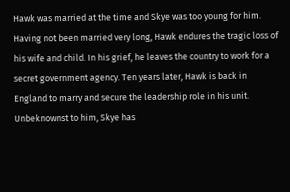Hawk was married at the time and Skye was too young for him.  Having not been married very long, Hawk endures the tragic loss of his wife and child. In his grief, he leaves the country to work for a secret government agency. Ten years later, Hawk is back in England to marry and secure the leadership role in his unit. Unbeknownst to him, Skye has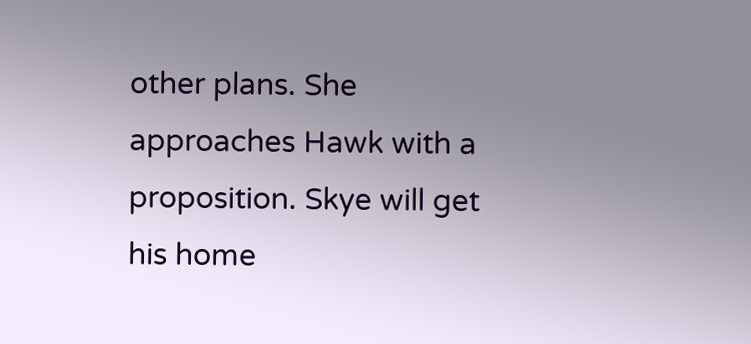other plans. She approaches Hawk with a proposition. Skye will get his home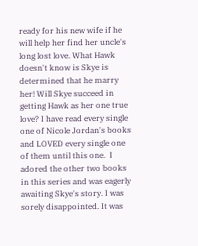ready for his new wife if he will help her find her uncle's long lost love. What Hawk doesn't know is Skye is determined that he marry her! Will Skye succeed in getting Hawk as her one true love? I have read every single one of Nicole Jordan's books and LOVED every single one of them until this one.  I adored the other two books in this series and was eagerly awaiting Skye's story. I was sorely disappointed. It was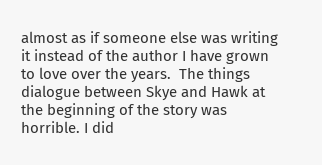almost as if someone else was writing it instead of the author I have grown to love over the years.  The things dialogue between Skye and Hawk at the beginning of the story was horrible. I did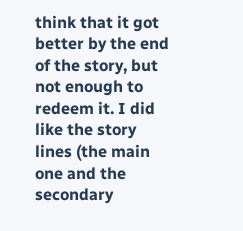think that it got better by the end of the story, but not enough to redeem it. I did like the story lines (the main one and the secondary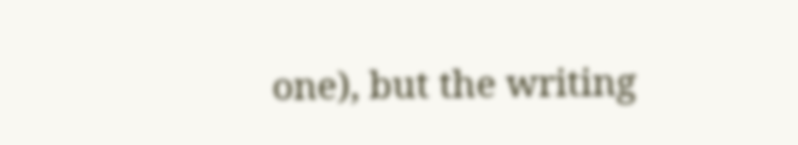one), but the writing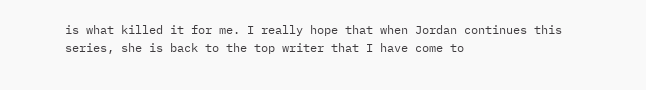is what killed it for me. I really hope that when Jordan continues this series, she is back to the top writer that I have come to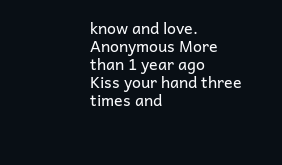know and love.
Anonymous More than 1 year ago
Kiss your hand three times and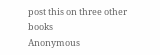post this on three other books
Anonymous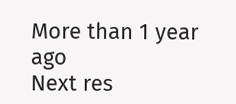More than 1 year ago
Next res